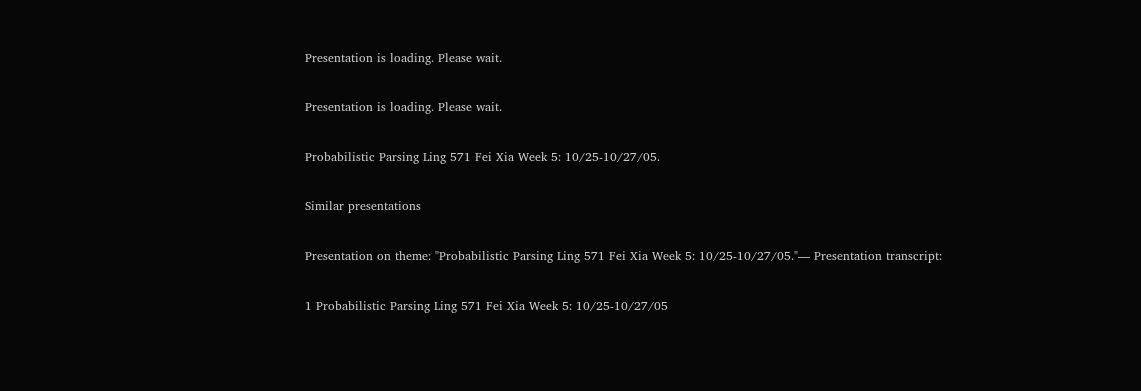Presentation is loading. Please wait.

Presentation is loading. Please wait.

Probabilistic Parsing Ling 571 Fei Xia Week 5: 10/25-10/27/05.

Similar presentations

Presentation on theme: "Probabilistic Parsing Ling 571 Fei Xia Week 5: 10/25-10/27/05."— Presentation transcript:

1 Probabilistic Parsing Ling 571 Fei Xia Week 5: 10/25-10/27/05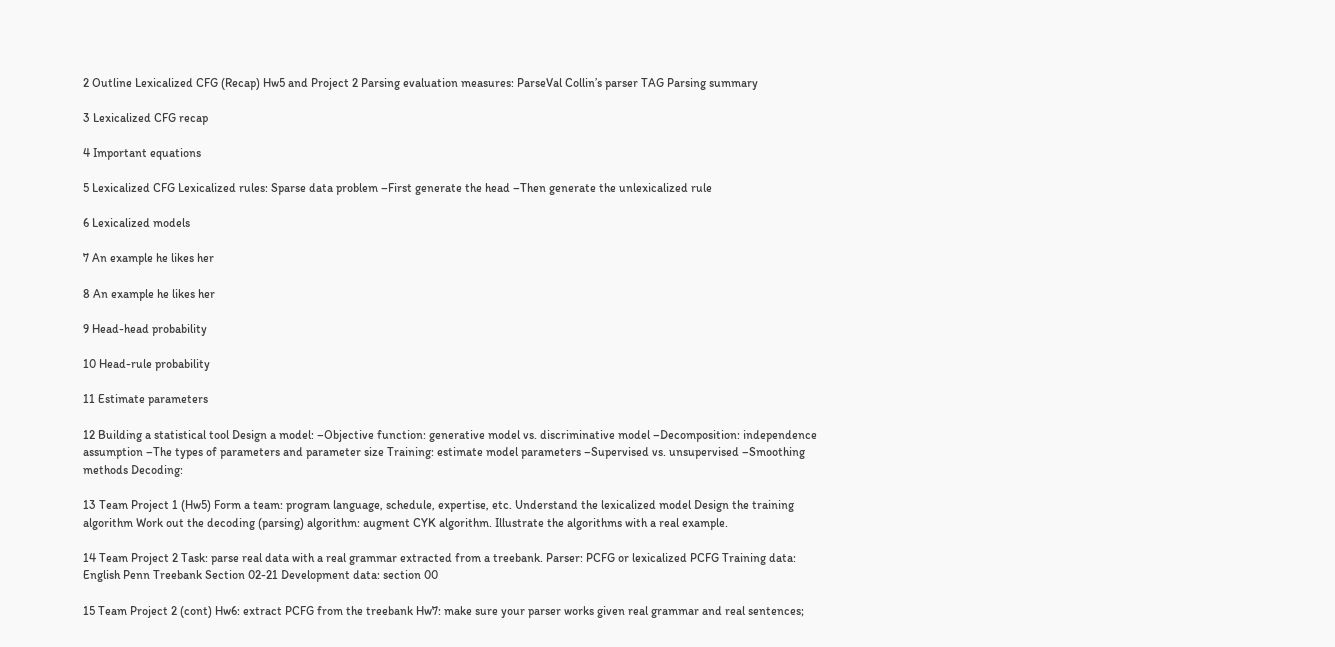2 Outline Lexicalized CFG (Recap) Hw5 and Project 2 Parsing evaluation measures: ParseVal Collin’s parser TAG Parsing summary

3 Lexicalized CFG recap

4 Important equations

5 Lexicalized CFG Lexicalized rules: Sparse data problem –First generate the head –Then generate the unlexicalized rule

6 Lexicalized models

7 An example he likes her

8 An example he likes her

9 Head-head probability

10 Head-rule probability

11 Estimate parameters

12 Building a statistical tool Design a model: –Objective function: generative model vs. discriminative model –Decomposition: independence assumption –The types of parameters and parameter size Training: estimate model parameters –Supervised vs. unsupervised –Smoothing methods Decoding:

13 Team Project 1 (Hw5) Form a team: program language, schedule, expertise, etc. Understand the lexicalized model Design the training algorithm Work out the decoding (parsing) algorithm: augment CYK algorithm. Illustrate the algorithms with a real example.

14 Team Project 2 Task: parse real data with a real grammar extracted from a treebank. Parser: PCFG or lexicalized PCFG Training data: English Penn Treebank Section 02-21 Development data: section 00

15 Team Project 2 (cont) Hw6: extract PCFG from the treebank Hw7: make sure your parser works given real grammar and real sentences;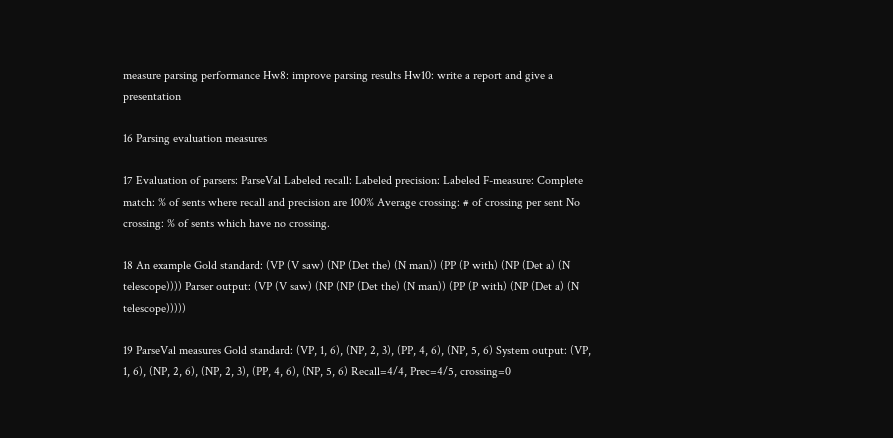measure parsing performance Hw8: improve parsing results Hw10: write a report and give a presentation

16 Parsing evaluation measures

17 Evaluation of parsers: ParseVal Labeled recall: Labeled precision: Labeled F-measure: Complete match: % of sents where recall and precision are 100% Average crossing: # of crossing per sent No crossing: % of sents which have no crossing.

18 An example Gold standard: (VP (V saw) (NP (Det the) (N man)) (PP (P with) (NP (Det a) (N telescope)))) Parser output: (VP (V saw) (NP (NP (Det the) (N man)) (PP (P with) (NP (Det a) (N telescope)))))

19 ParseVal measures Gold standard: (VP, 1, 6), (NP, 2, 3), (PP, 4, 6), (NP, 5, 6) System output: (VP, 1, 6), (NP, 2, 6), (NP, 2, 3), (PP, 4, 6), (NP, 5, 6) Recall=4/4, Prec=4/5, crossing=0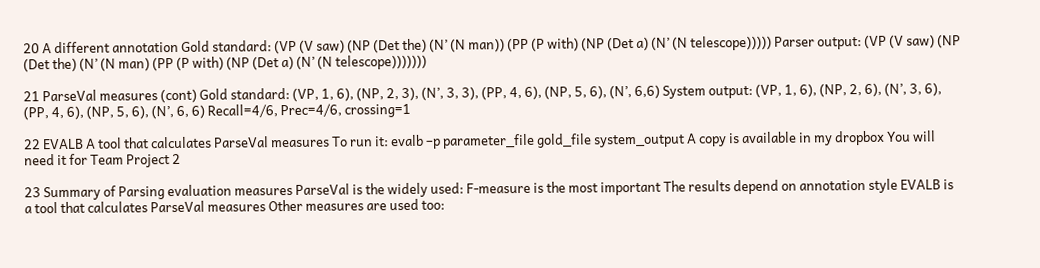20 A different annotation Gold standard: (VP (V saw) (NP (Det the) (N’ (N man)) (PP (P with) (NP (Det a) (N’ (N telescope))))) Parser output: (VP (V saw) (NP (Det the) (N’ (N man) (PP (P with) (NP (Det a) (N’ (N telescope)))))))

21 ParseVal measures (cont) Gold standard: (VP, 1, 6), (NP, 2, 3), (N’, 3, 3), (PP, 4, 6), (NP, 5, 6), (N’, 6,6) System output: (VP, 1, 6), (NP, 2, 6), (N’, 3, 6), (PP, 4, 6), (NP, 5, 6), (N’, 6, 6) Recall=4/6, Prec=4/6, crossing=1

22 EVALB A tool that calculates ParseVal measures To run it: evalb –p parameter_file gold_file system_output A copy is available in my dropbox You will need it for Team Project 2

23 Summary of Parsing evaluation measures ParseVal is the widely used: F-measure is the most important The results depend on annotation style EVALB is a tool that calculates ParseVal measures Other measures are used too: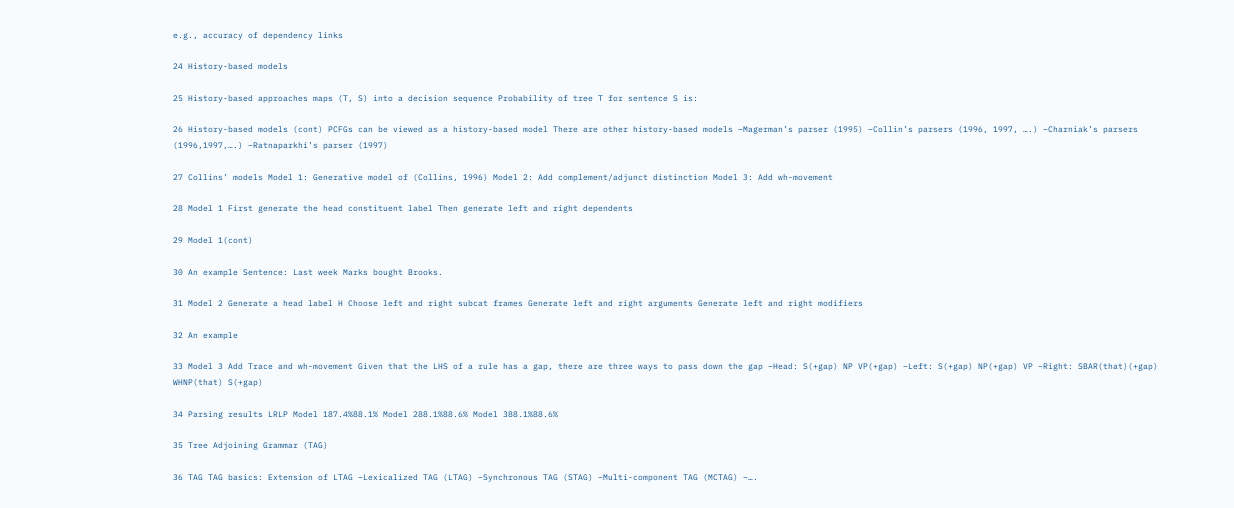e.g., accuracy of dependency links

24 History-based models

25 History-based approaches maps (T, S) into a decision sequence Probability of tree T for sentence S is:

26 History-based models (cont) PCFGs can be viewed as a history-based model There are other history-based models –Magerman’s parser (1995) –Collin’s parsers (1996, 1997, ….) –Charniak’s parsers (1996,1997,….) –Ratnaparkhi’s parser (1997)

27 Collins’ models Model 1: Generative model of (Collins, 1996) Model 2: Add complement/adjunct distinction Model 3: Add wh-movement

28 Model 1 First generate the head constituent label Then generate left and right dependents

29 Model 1(cont)

30 An example Sentence: Last week Marks bought Brooks.

31 Model 2 Generate a head label H Choose left and right subcat frames Generate left and right arguments Generate left and right modifiers

32 An example

33 Model 3 Add Trace and wh-movement Given that the LHS of a rule has a gap, there are three ways to pass down the gap –Head: S(+gap) NP VP(+gap) –Left: S(+gap) NP(+gap) VP –Right: SBAR(that)(+gap) WHNP(that) S(+gap)

34 Parsing results LRLP Model 187.4%88.1% Model 288.1%88.6% Model 388.1%88.6%

35 Tree Adjoining Grammar (TAG)

36 TAG TAG basics: Extension of LTAG –Lexicalized TAG (LTAG) –Synchronous TAG (STAG) –Multi-component TAG (MCTAG) –….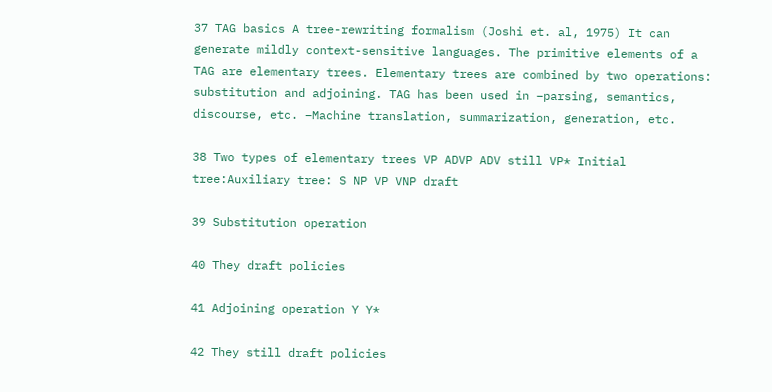37 TAG basics A tree-rewriting formalism (Joshi et. al, 1975) It can generate mildly context-sensitive languages. The primitive elements of a TAG are elementary trees. Elementary trees are combined by two operations: substitution and adjoining. TAG has been used in –parsing, semantics, discourse, etc. –Machine translation, summarization, generation, etc.

38 Two types of elementary trees VP ADVP ADV still VP* Initial tree:Auxiliary tree: S NP VP VNP draft

39 Substitution operation

40 They draft policies

41 Adjoining operation Y Y*

42 They still draft policies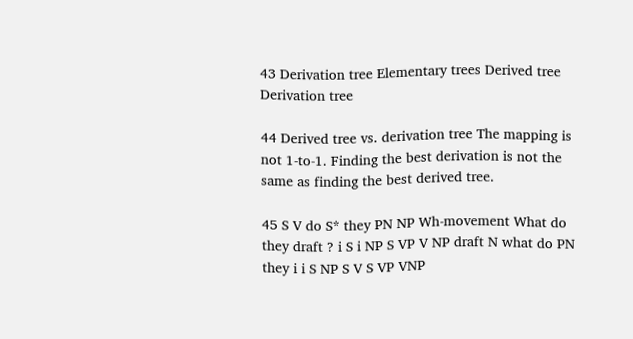43 Derivation tree Elementary trees Derived tree Derivation tree

44 Derived tree vs. derivation tree The mapping is not 1-to-1. Finding the best derivation is not the same as finding the best derived tree.

45 S V do S* they PN NP Wh-movement What do they draft ? i S i NP S VP V NP draft N what do PN they i i S NP S V S VP VNP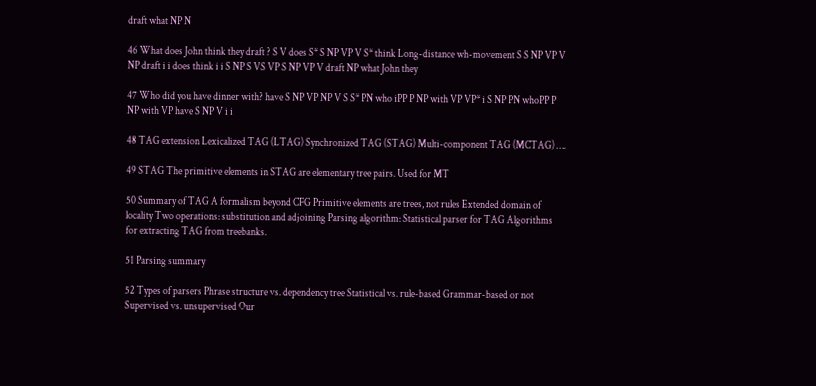draft what NP N

46 What does John think they draft ? S V does S* S NP VP V S* think Long-distance wh-movement S S NP VP V NP draft i i does think i i S NP S VS VP S NP VP V draft NP what John they

47 Who did you have dinner with? have S NP VP NP V S S* PN who iPP P NP with VP VP* i S NP PN whoPP P NP with VP have S NP V i i

48 TAG extension Lexicalized TAG (LTAG) Synchronized TAG (STAG) Multi-component TAG (MCTAG) ….

49 STAG The primitive elements in STAG are elementary tree pairs. Used for MT

50 Summary of TAG A formalism beyond CFG Primitive elements are trees, not rules Extended domain of locality Two operations: substitution and adjoining Parsing algorithm: Statistical parser for TAG Algorithms for extracting TAG from treebanks.

51 Parsing summary

52 Types of parsers Phrase structure vs. dependency tree Statistical vs. rule-based Grammar-based or not Supervised vs. unsupervised Our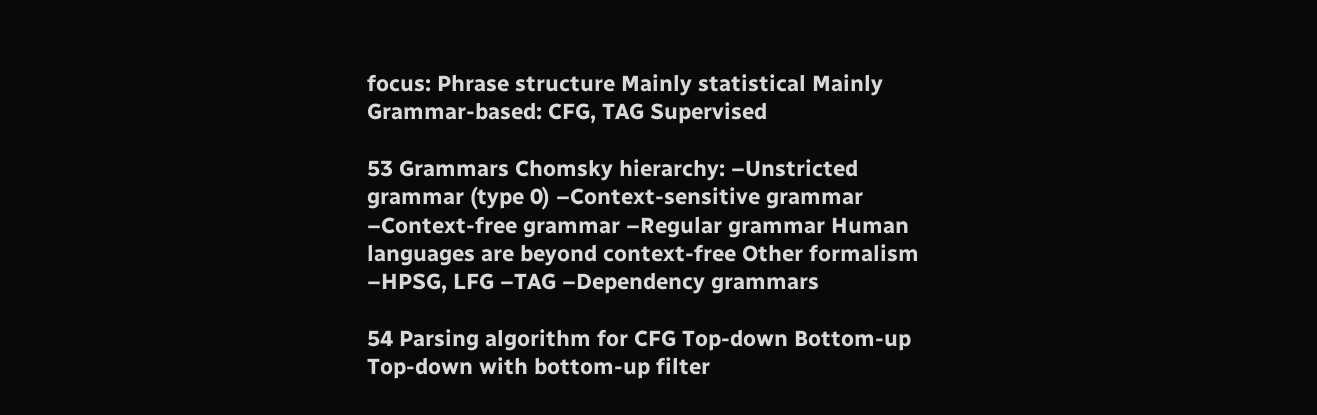focus: Phrase structure Mainly statistical Mainly Grammar-based: CFG, TAG Supervised

53 Grammars Chomsky hierarchy: –Unstricted grammar (type 0) –Context-sensitive grammar –Context-free grammar –Regular grammar Human languages are beyond context-free Other formalism –HPSG, LFG –TAG –Dependency grammars

54 Parsing algorithm for CFG Top-down Bottom-up Top-down with bottom-up filter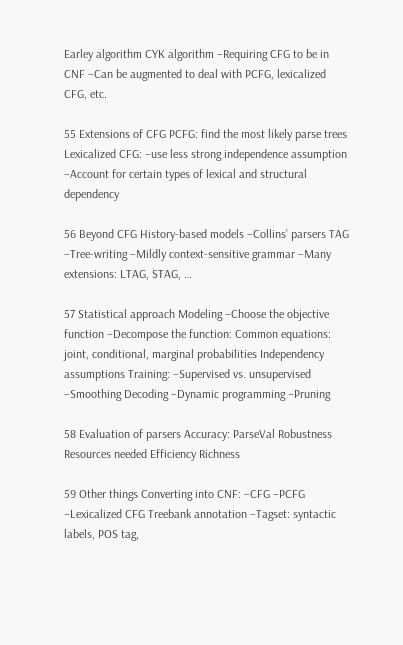Earley algorithm CYK algorithm –Requiring CFG to be in CNF –Can be augmented to deal with PCFG, lexicalized CFG, etc.

55 Extensions of CFG PCFG: find the most likely parse trees Lexicalized CFG: –use less strong independence assumption –Account for certain types of lexical and structural dependency

56 Beyond CFG History-based models –Collins’ parsers TAG –Tree-writing –Mildly context-sensitive grammar –Many extensions: LTAG, STAG, …

57 Statistical approach Modeling –Choose the objective function –Decompose the function: Common equations: joint, conditional, marginal probabilities Independency assumptions Training: –Supervised vs. unsupervised –Smoothing Decoding –Dynamic programming –Pruning

58 Evaluation of parsers Accuracy: ParseVal Robustness Resources needed Efficiency Richness

59 Other things Converting into CNF: –CFG –PCFG –Lexicalized CFG Treebank annotation –Tagset: syntactic labels, POS tag,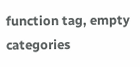function tag, empty categories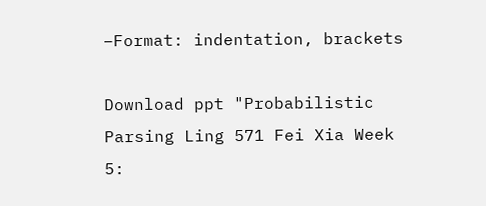–Format: indentation, brackets

Download ppt "Probabilistic Parsing Ling 571 Fei Xia Week 5: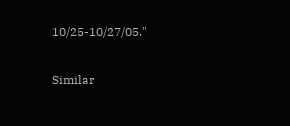10/25-10/27/05."

Similar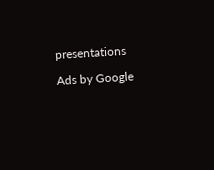presentations

Ads by Google